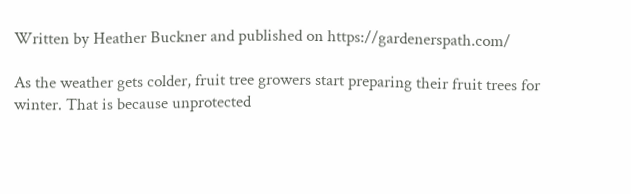Written by Heather Buckner and published on https://gardenerspath.com/

As the weather gets colder, fruit tree growers start preparing their fruit trees for winter. That is because unprotected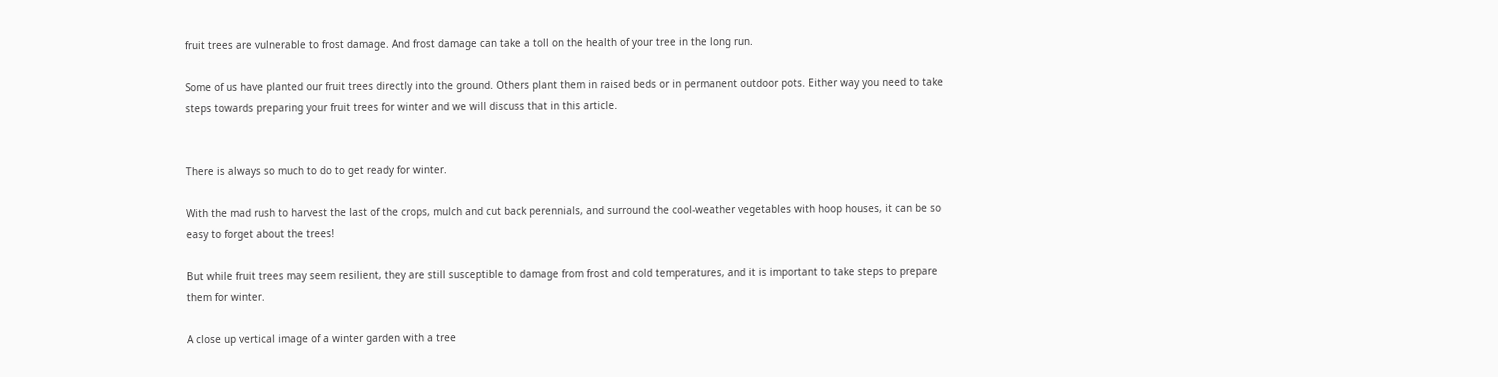fruit trees are vulnerable to frost damage. And frost damage can take a toll on the health of your tree in the long run.

Some of us have planted our fruit trees directly into the ground. Others plant them in raised beds or in permanent outdoor pots. Either way you need to take steps towards preparing your fruit trees for winter and we will discuss that in this article.


There is always so much to do to get ready for winter.

With the mad rush to harvest the last of the crops, mulch and cut back perennials, and surround the cool-weather vegetables with hoop houses, it can be so easy to forget about the trees!

But while fruit trees may seem resilient, they are still susceptible to damage from frost and cold temperatures, and it is important to take steps to prepare them for winter.

A close up vertical image of a winter garden with a tree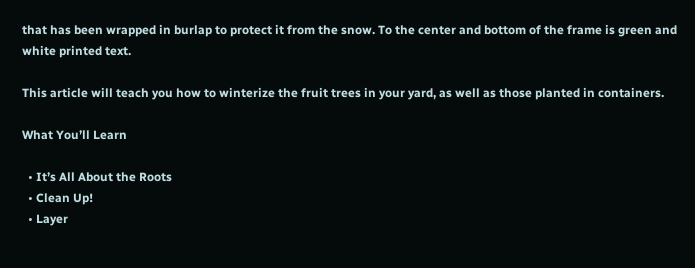that has been wrapped in burlap to protect it from the snow. To the center and bottom of the frame is green and white printed text.

This article will teach you how to winterize the fruit trees in your yard, as well as those planted in containers.

What You’ll Learn

  • It’s All About the Roots
  • Clean Up!
  • Layer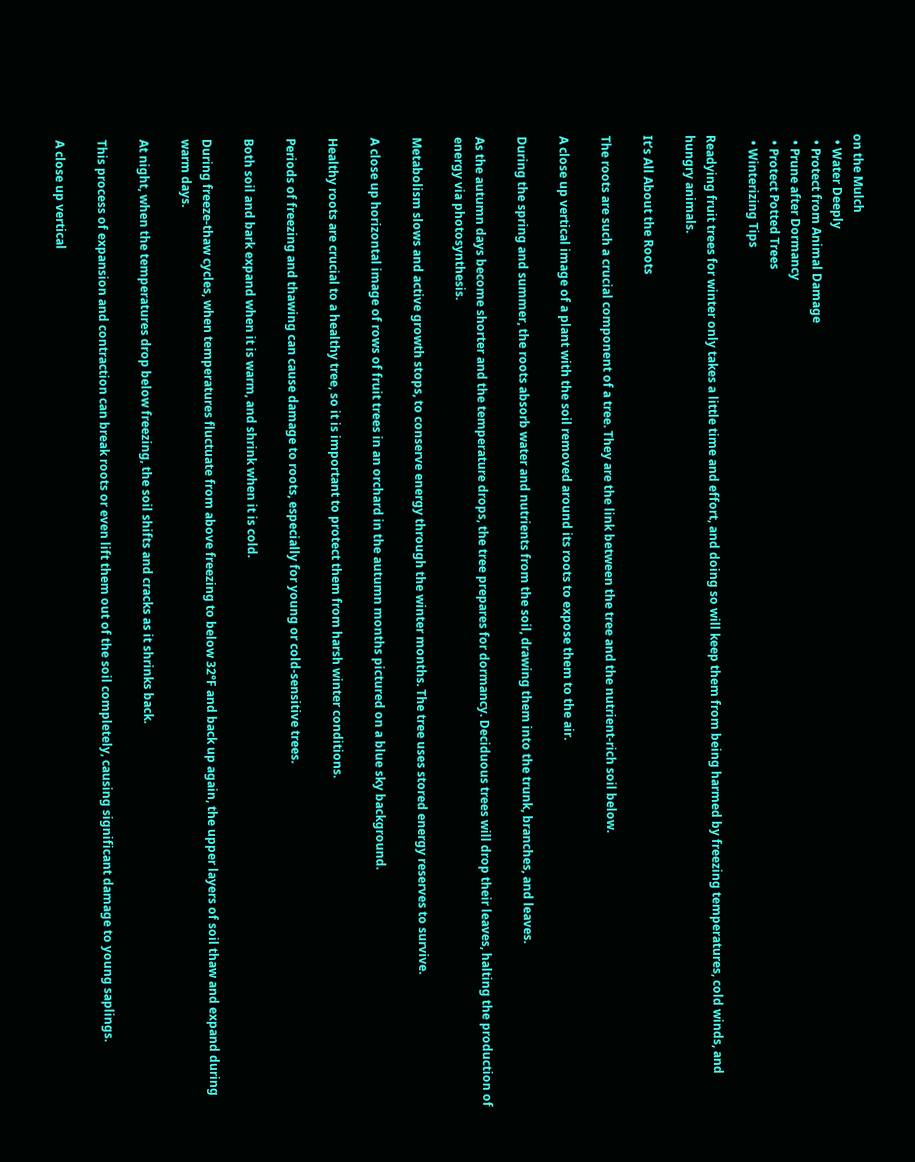on the Mulch
  • Water Deeply
  • Protect from Animal Damage
  • Prune after Dormancy
  • Protect Potted Trees
  • Winterizing Tips

Readying fruit trees for winter only takes a little time and effort, and doing so will keep them from being harmed by freezing temperatures, cold winds, and hungry animals.

It’s All About the Roots

The roots are such a crucial component of a tree. They are the link between the tree and the nutrient-rich soil below.

A close up vertical image of a plant with the soil removed around its roots to expose them to the air.

During the spring and summer, the roots absorb water and nutrients from the soil, drawing them into the trunk, branches, and leaves.

As the autumn days become shorter and the temperature drops, the tree prepares for dormancy. Deciduous trees will drop their leaves, halting the production of energy via photosynthesis.

Metabolism slows and active growth stops, to conserve energy through the winter months. The tree uses stored energy reserves to survive.

A close up horizontal image of rows of fruit trees in an orchard in the autumn months pictured on a blue sky background.

Healthy roots are crucial to a healthy tree, so it is important to protect them from harsh winter conditions.

Periods of freezing and thawing can cause damage to roots, especially for young or cold-sensitive trees.

Both soil and bark expand when it is warm, and shrink when it is cold.

During freeze-thaw cycles, when temperatures fluctuate from above freezing to below 32°F and back up again, the upper layers of soil thaw and expand during warm days.

At night, when the temperatures drop below freezing, the soil shifts and cracks as it shrinks back.

This process of expansion and contraction can break roots or even lift them out of the soil completely, causing significant damage to young saplings.

A close up vertical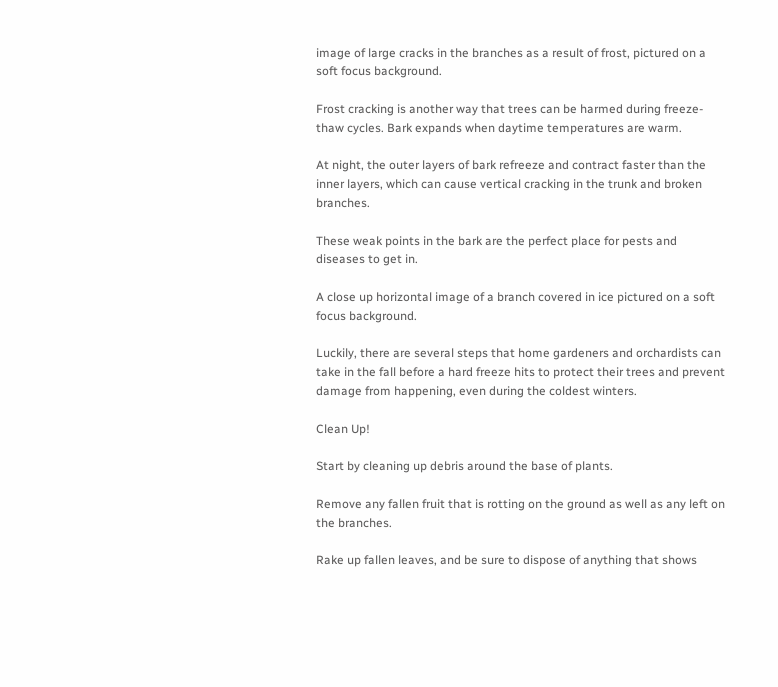image of large cracks in the branches as a result of frost, pictured on a soft focus background.

Frost cracking is another way that trees can be harmed during freeze-thaw cycles. Bark expands when daytime temperatures are warm.

At night, the outer layers of bark refreeze and contract faster than the inner layers, which can cause vertical cracking in the trunk and broken branches.

These weak points in the bark are the perfect place for pests and diseases to get in.

A close up horizontal image of a branch covered in ice pictured on a soft focus background.

Luckily, there are several steps that home gardeners and orchardists can take in the fall before a hard freeze hits to protect their trees and prevent damage from happening, even during the coldest winters.

Clean Up!

Start by cleaning up debris around the base of plants.

Remove any fallen fruit that is rotting on the ground as well as any left on the branches.

Rake up fallen leaves, and be sure to dispose of anything that shows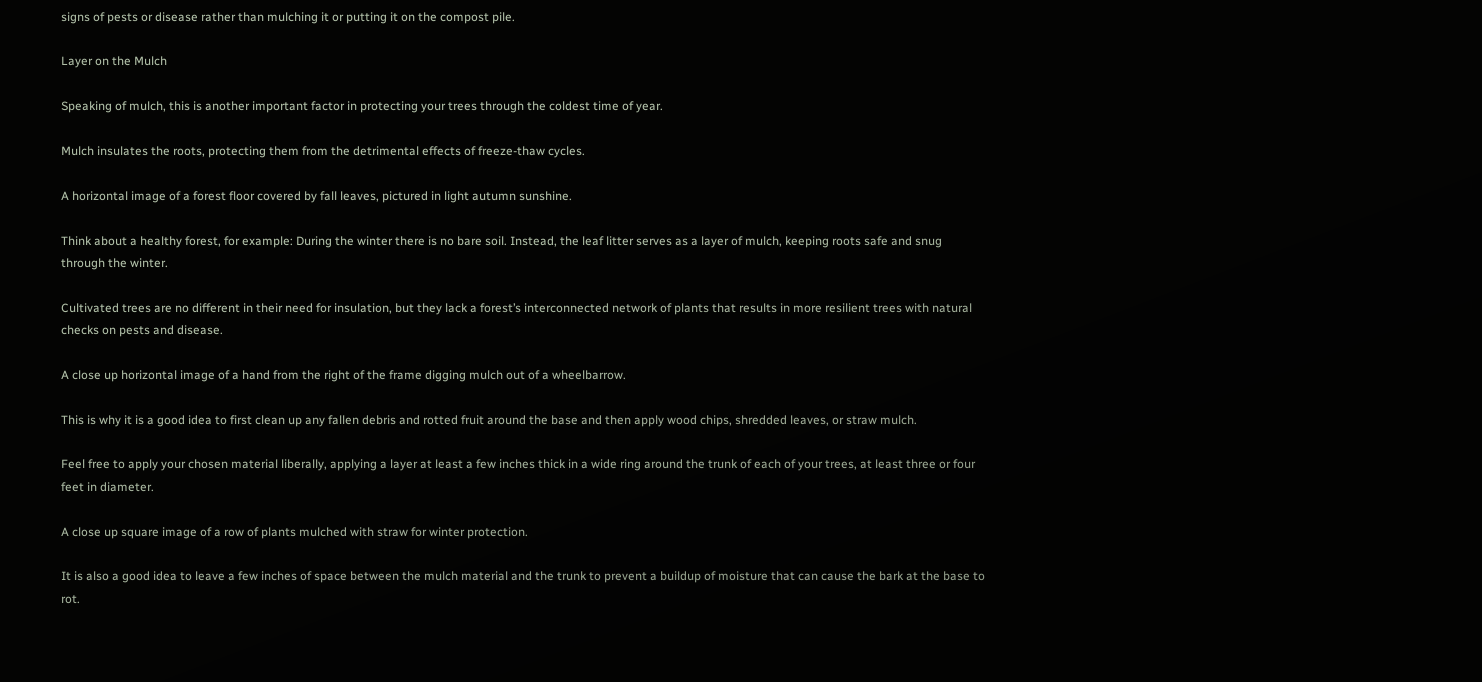signs of pests or disease rather than mulching it or putting it on the compost pile.

Layer on the Mulch

Speaking of mulch, this is another important factor in protecting your trees through the coldest time of year.

Mulch insulates the roots, protecting them from the detrimental effects of freeze-thaw cycles.

A horizontal image of a forest floor covered by fall leaves, pictured in light autumn sunshine.

Think about a healthy forest, for example: During the winter there is no bare soil. Instead, the leaf litter serves as a layer of mulch, keeping roots safe and snug through the winter.

Cultivated trees are no different in their need for insulation, but they lack a forest’s interconnected network of plants that results in more resilient trees with natural checks on pests and disease.

A close up horizontal image of a hand from the right of the frame digging mulch out of a wheelbarrow.

This is why it is a good idea to first clean up any fallen debris and rotted fruit around the base and then apply wood chips, shredded leaves, or straw mulch.

Feel free to apply your chosen material liberally, applying a layer at least a few inches thick in a wide ring around the trunk of each of your trees, at least three or four feet in diameter.

A close up square image of a row of plants mulched with straw for winter protection.

It is also a good idea to leave a few inches of space between the mulch material and the trunk to prevent a buildup of moisture that can cause the bark at the base to rot.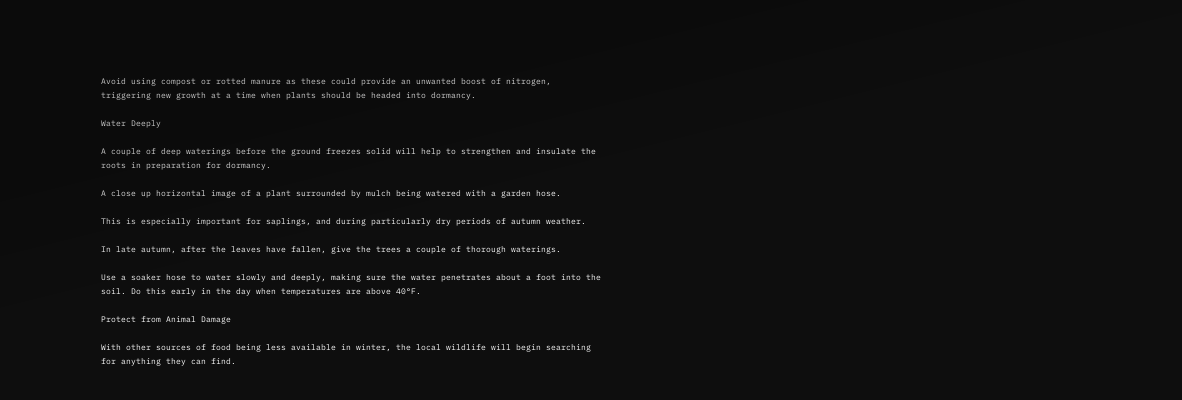Avoid using compost or rotted manure as these could provide an unwanted boost of nitrogen, triggering new growth at a time when plants should be headed into dormancy.

Water Deeply

A couple of deep waterings before the ground freezes solid will help to strengthen and insulate the roots in preparation for dormancy.

A close up horizontal image of a plant surrounded by mulch being watered with a garden hose.

This is especially important for saplings, and during particularly dry periods of autumn weather.

In late autumn, after the leaves have fallen, give the trees a couple of thorough waterings.

Use a soaker hose to water slowly and deeply, making sure the water penetrates about a foot into the soil. Do this early in the day when temperatures are above 40°F.

Protect from Animal Damage

With other sources of food being less available in winter, the local wildlife will begin searching for anything they can find.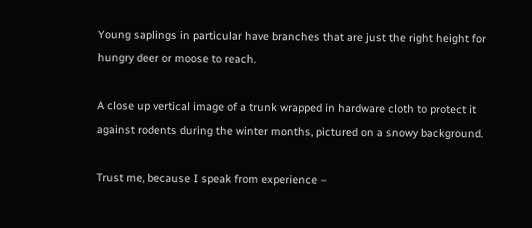Young saplings in particular have branches that are just the right height for hungry deer or moose to reach.

A close up vertical image of a trunk wrapped in hardware cloth to protect it against rodents during the winter months, pictured on a snowy background.

Trust me, because I speak from experience –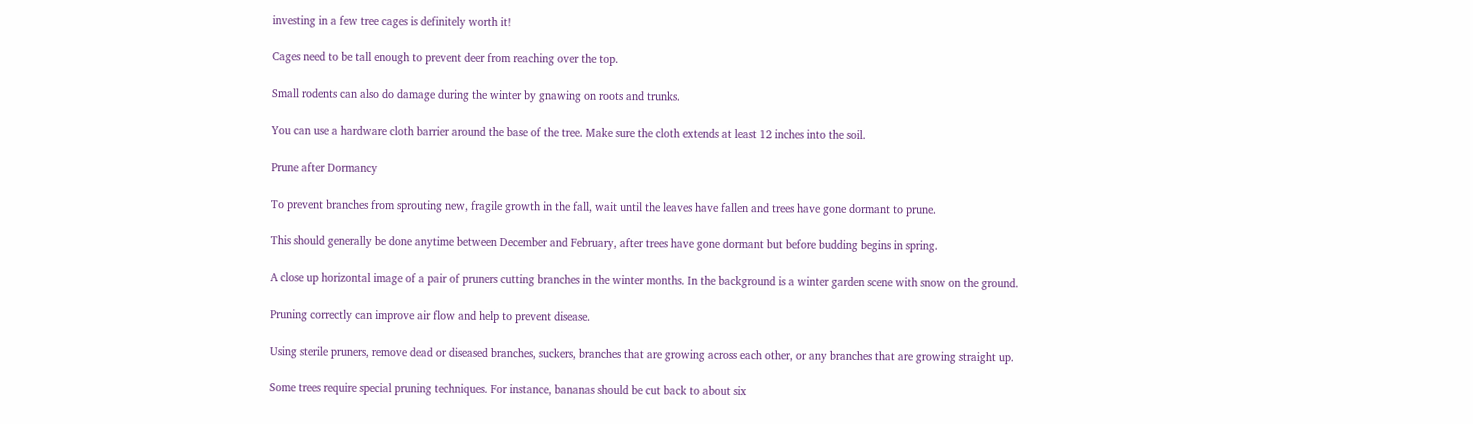investing in a few tree cages is definitely worth it!

Cages need to be tall enough to prevent deer from reaching over the top.

Small rodents can also do damage during the winter by gnawing on roots and trunks.

You can use a hardware cloth barrier around the base of the tree. Make sure the cloth extends at least 12 inches into the soil.

Prune after Dormancy

To prevent branches from sprouting new, fragile growth in the fall, wait until the leaves have fallen and trees have gone dormant to prune.

This should generally be done anytime between December and February, after trees have gone dormant but before budding begins in spring.

A close up horizontal image of a pair of pruners cutting branches in the winter months. In the background is a winter garden scene with snow on the ground.

Pruning correctly can improve air flow and help to prevent disease.

Using sterile pruners, remove dead or diseased branches, suckers, branches that are growing across each other, or any branches that are growing straight up.

Some trees require special pruning techniques. For instance, bananas should be cut back to about six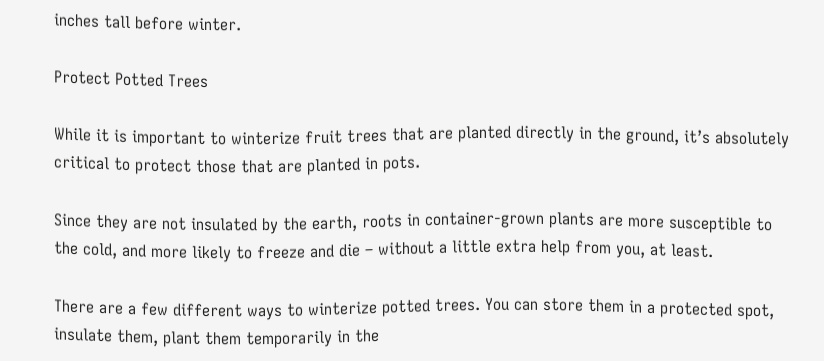inches tall before winter.

Protect Potted Trees

While it is important to winterize fruit trees that are planted directly in the ground, it’s absolutely critical to protect those that are planted in pots.

Since they are not insulated by the earth, roots in container-grown plants are more susceptible to the cold, and more likely to freeze and die – without a little extra help from you, at least.

There are a few different ways to winterize potted trees. You can store them in a protected spot, insulate them, plant them temporarily in the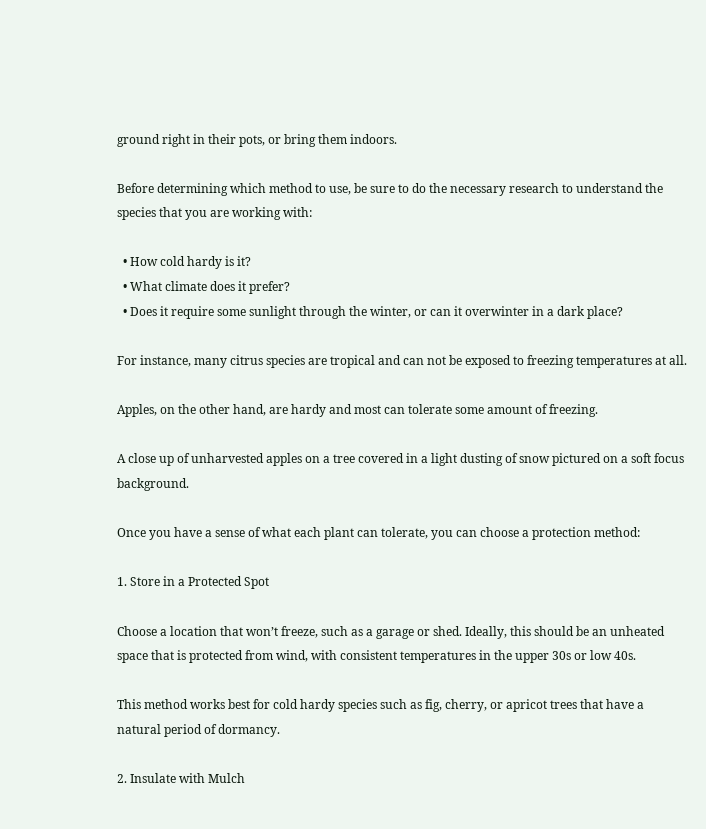ground right in their pots, or bring them indoors.

Before determining which method to use, be sure to do the necessary research to understand the species that you are working with:

  • How cold hardy is it?
  • What climate does it prefer?
  • Does it require some sunlight through the winter, or can it overwinter in a dark place?

For instance, many citrus species are tropical and can not be exposed to freezing temperatures at all.

Apples, on the other hand, are hardy and most can tolerate some amount of freezing.

A close up of unharvested apples on a tree covered in a light dusting of snow pictured on a soft focus background.

Once you have a sense of what each plant can tolerate, you can choose a protection method:

1. Store in a Protected Spot

Choose a location that won’t freeze, such as a garage or shed. Ideally, this should be an unheated space that is protected from wind, with consistent temperatures in the upper 30s or low 40s.

This method works best for cold hardy species such as fig, cherry, or apricot trees that have a natural period of dormancy.

2. Insulate with Mulch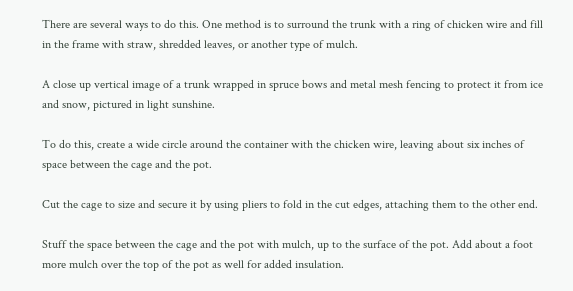There are several ways to do this. One method is to surround the trunk with a ring of chicken wire and fill in the frame with straw, shredded leaves, or another type of mulch.

A close up vertical image of a trunk wrapped in spruce bows and metal mesh fencing to protect it from ice and snow, pictured in light sunshine.

To do this, create a wide circle around the container with the chicken wire, leaving about six inches of space between the cage and the pot.

Cut the cage to size and secure it by using pliers to fold in the cut edges, attaching them to the other end.

Stuff the space between the cage and the pot with mulch, up to the surface of the pot. Add about a foot more mulch over the top of the pot as well for added insulation.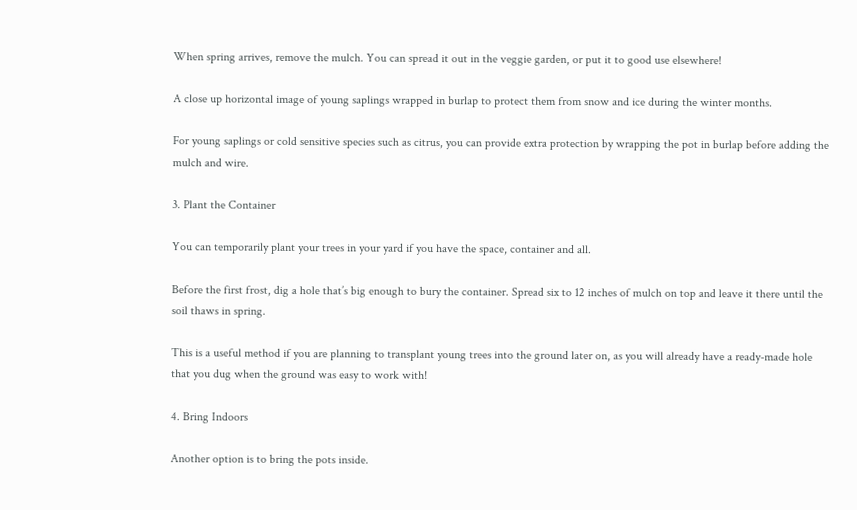When spring arrives, remove the mulch. You can spread it out in the veggie garden, or put it to good use elsewhere!

A close up horizontal image of young saplings wrapped in burlap to protect them from snow and ice during the winter months.

For young saplings or cold sensitive species such as citrus, you can provide extra protection by wrapping the pot in burlap before adding the mulch and wire.

3. Plant the Container

You can temporarily plant your trees in your yard if you have the space, container and all.

Before the first frost, dig a hole that’s big enough to bury the container. Spread six to 12 inches of mulch on top and leave it there until the soil thaws in spring.

This is a useful method if you are planning to transplant young trees into the ground later on, as you will already have a ready-made hole that you dug when the ground was easy to work with!

4. Bring Indoors

Another option is to bring the pots inside.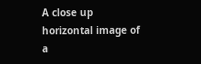A close up horizontal image of a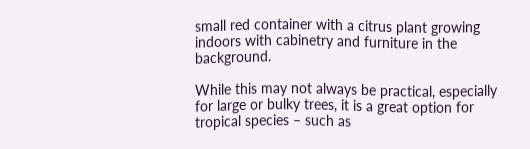small red container with a citrus plant growing indoors with cabinetry and furniture in the background.

While this may not always be practical, especially for large or bulky trees, it is a great option for tropical species – such as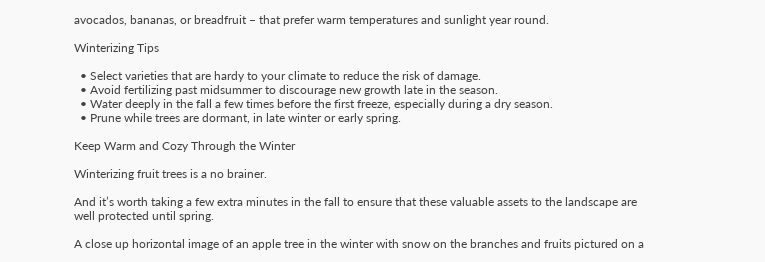avocados, bananas, or breadfruit – that prefer warm temperatures and sunlight year round.

Winterizing Tips

  • Select varieties that are hardy to your climate to reduce the risk of damage.
  • Avoid fertilizing past midsummer to discourage new growth late in the season.
  • Water deeply in the fall a few times before the first freeze, especially during a dry season.
  • Prune while trees are dormant, in late winter or early spring.

Keep Warm and Cozy Through the Winter

Winterizing fruit trees is a no brainer.

And it’s worth taking a few extra minutes in the fall to ensure that these valuable assets to the landscape are well protected until spring.

A close up horizontal image of an apple tree in the winter with snow on the branches and fruits pictured on a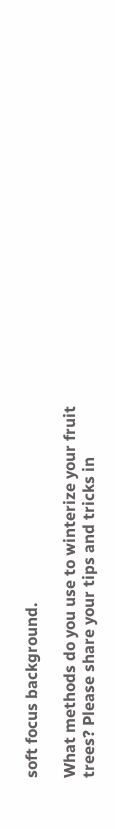soft focus background.

What methods do you use to winterize your fruit trees? Please share your tips and tricks in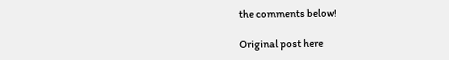the comments below!

Original post here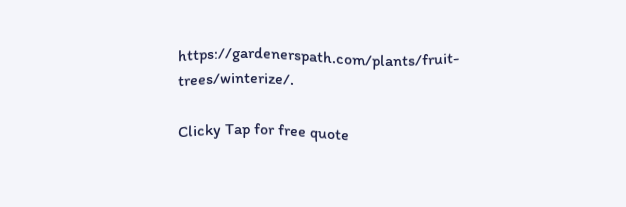https://gardenerspath.com/plants/fruit-trees/winterize/.

Clicky Tap for free quote